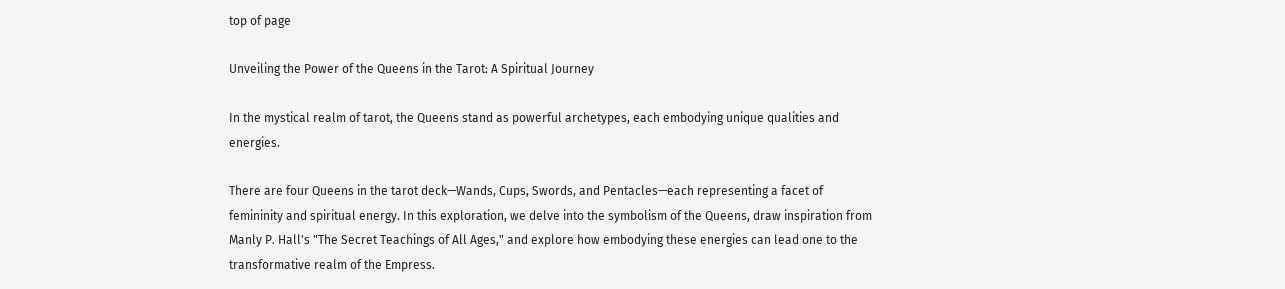top of page

Unveiling the Power of the Queens in the Tarot: A Spiritual Journey

In the mystical realm of tarot, the Queens stand as powerful archetypes, each embodying unique qualities and energies.

There are four Queens in the tarot deck—Wands, Cups, Swords, and Pentacles—each representing a facet of femininity and spiritual energy. In this exploration, we delve into the symbolism of the Queens, draw inspiration from Manly P. Hall's "The Secret Teachings of All Ages," and explore how embodying these energies can lead one to the transformative realm of the Empress.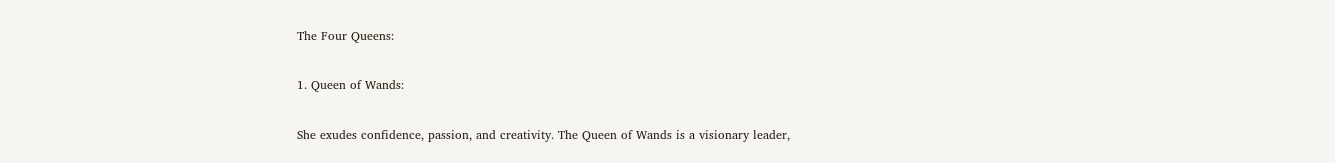The Four Queens:

1. Queen of Wands:

She exudes confidence, passion, and creativity. The Queen of Wands is a visionary leader,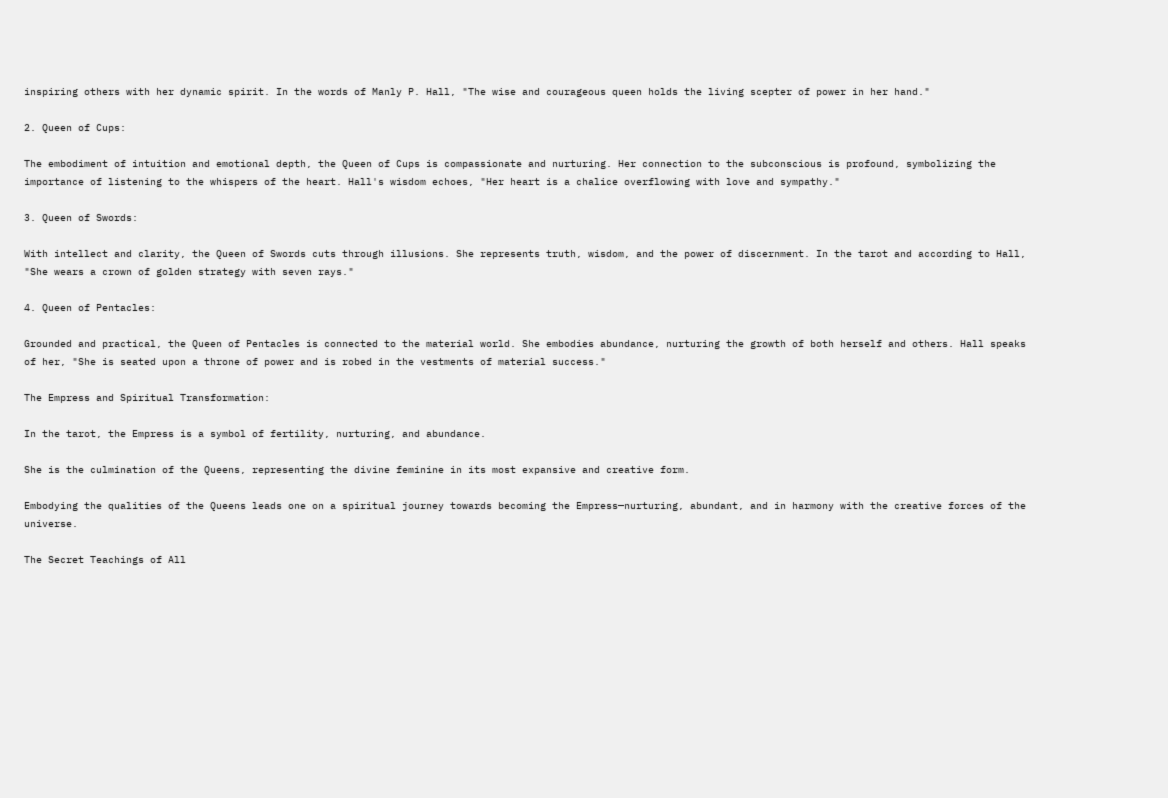inspiring others with her dynamic spirit. In the words of Manly P. Hall, "The wise and courageous queen holds the living scepter of power in her hand."

2. Queen of Cups:

The embodiment of intuition and emotional depth, the Queen of Cups is compassionate and nurturing. Her connection to the subconscious is profound, symbolizing the importance of listening to the whispers of the heart. Hall's wisdom echoes, "Her heart is a chalice overflowing with love and sympathy."

3. Queen of Swords:

With intellect and clarity, the Queen of Swords cuts through illusions. She represents truth, wisdom, and the power of discernment. In the tarot and according to Hall, "She wears a crown of golden strategy with seven rays."

4. Queen of Pentacles:

Grounded and practical, the Queen of Pentacles is connected to the material world. She embodies abundance, nurturing the growth of both herself and others. Hall speaks of her, "She is seated upon a throne of power and is robed in the vestments of material success."

The Empress and Spiritual Transformation:

In the tarot, the Empress is a symbol of fertility, nurturing, and abundance.

She is the culmination of the Queens, representing the divine feminine in its most expansive and creative form.

Embodying the qualities of the Queens leads one on a spiritual journey towards becoming the Empress—nurturing, abundant, and in harmony with the creative forces of the universe.

The Secret Teachings of All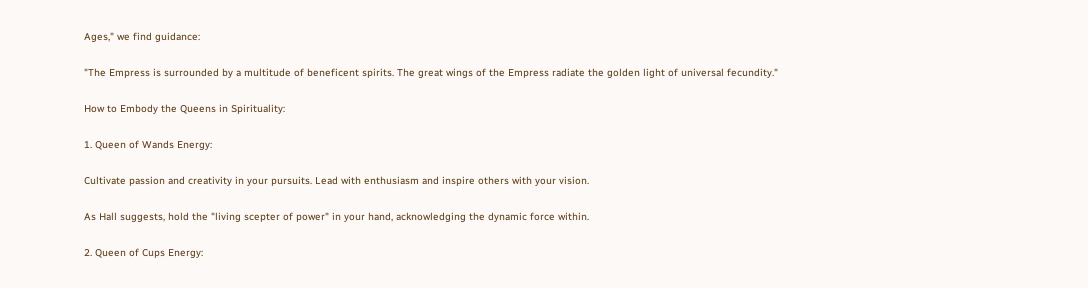Ages," we find guidance:

"The Empress is surrounded by a multitude of beneficent spirits. The great wings of the Empress radiate the golden light of universal fecundity."

How to Embody the Queens in Spirituality:

1. Queen of Wands Energy:

Cultivate passion and creativity in your pursuits. Lead with enthusiasm and inspire others with your vision.

As Hall suggests, hold the "living scepter of power" in your hand, acknowledging the dynamic force within.

2. Queen of Cups Energy: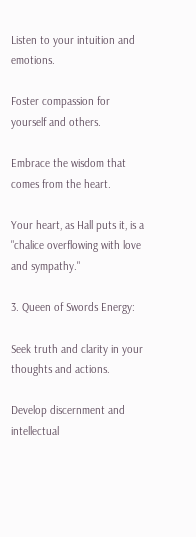Listen to your intuition and emotions.

Foster compassion for yourself and others.

Embrace the wisdom that comes from the heart.

Your heart, as Hall puts it, is a "chalice overflowing with love and sympathy."

3. Queen of Swords Energy:

Seek truth and clarity in your thoughts and actions.

Develop discernment and intellectual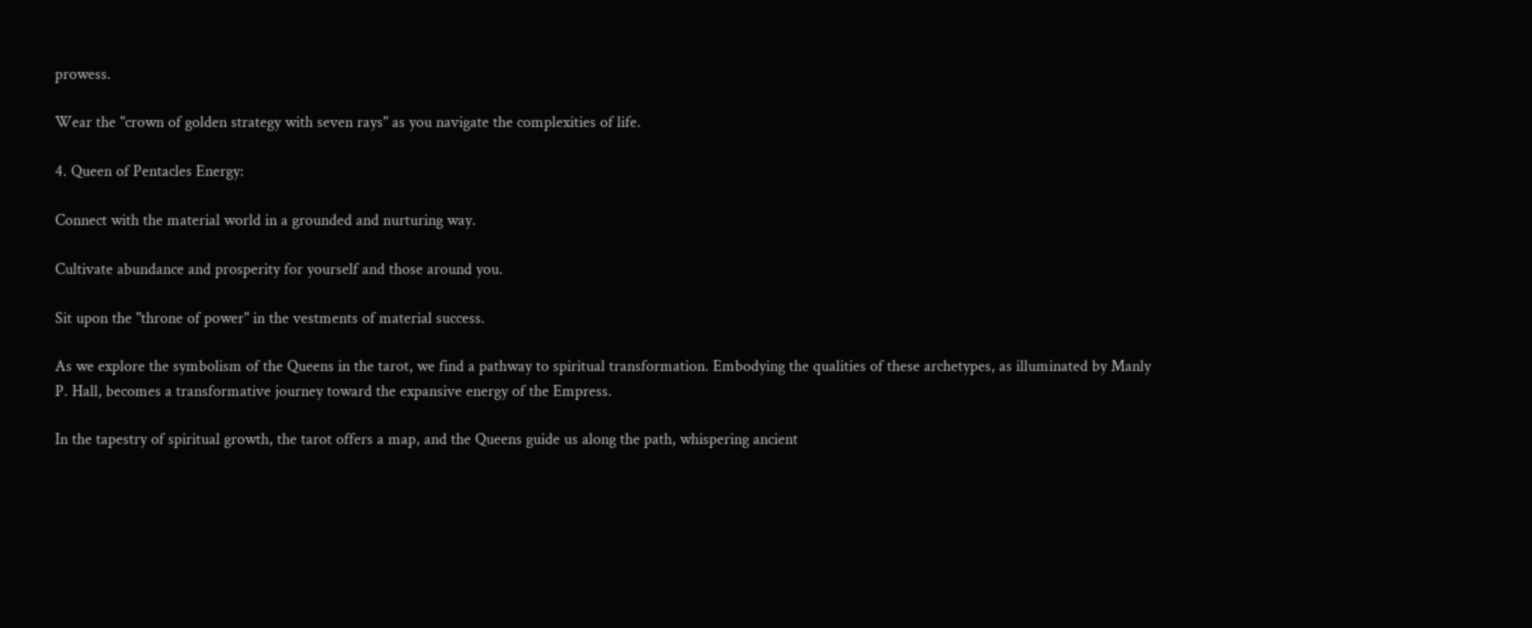prowess.

Wear the "crown of golden strategy with seven rays" as you navigate the complexities of life.

4. Queen of Pentacles Energy:

Connect with the material world in a grounded and nurturing way.

Cultivate abundance and prosperity for yourself and those around you.

Sit upon the "throne of power" in the vestments of material success.

As we explore the symbolism of the Queens in the tarot, we find a pathway to spiritual transformation. Embodying the qualities of these archetypes, as illuminated by Manly P. Hall, becomes a transformative journey toward the expansive energy of the Empress.

In the tapestry of spiritual growth, the tarot offers a map, and the Queens guide us along the path, whispering ancient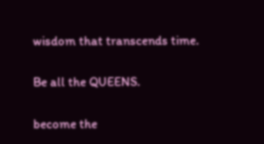wisdom that transcends time.

Be all the QUEENS.

become the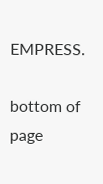EMPRESS.

bottom of page